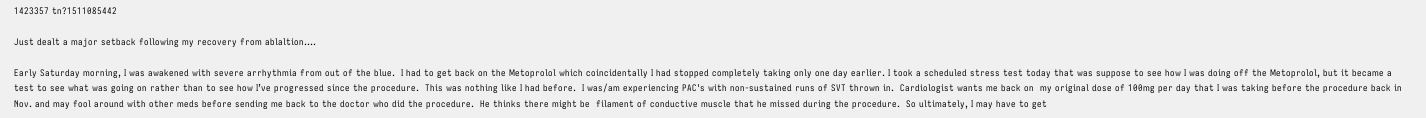1423357 tn?1511085442

Just dealt a major setback following my recovery from ablaltion....

Early Saturday morning, I was awakened with severe arrhythmia from out of the blue.  I had to get back on the Metoprolol which coincidentally I had stopped completely taking only one day earlier. I took a scheduled stress test today that was suppose to see how I was doing off the Metoprolol, but it became a test to see what was going on rather than to see how I’ve progressed since the procedure.  This was nothing like I had before.  I was/am experiencing PAC's with non-sustained runs of SVT thrown in.  Cardiologist wants me back on  my original dose of 100mg per day that I was taking before the procedure back in Nov. and may fool around with other meds before sending me back to the doctor who did the procedure.  He thinks there might be  filament of conductive muscle that he missed during the procedure.  So ultimately, I may have to get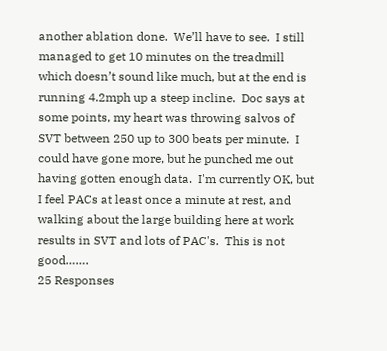another ablation done.  We’ll have to see.  I still managed to get 10 minutes on the treadmill which doesn’t sound like much, but at the end is running 4.2mph up a steep incline.  Doc says at some points, my heart was throwing salvos of SVT between 250 up to 300 beats per minute.  I could have gone more, but he punched me out having gotten enough data.  I'm currently OK, but I feel PACs at least once a minute at rest, and walking about the large building here at work results in SVT and lots of PAC's.  This is not good…….
25 Responses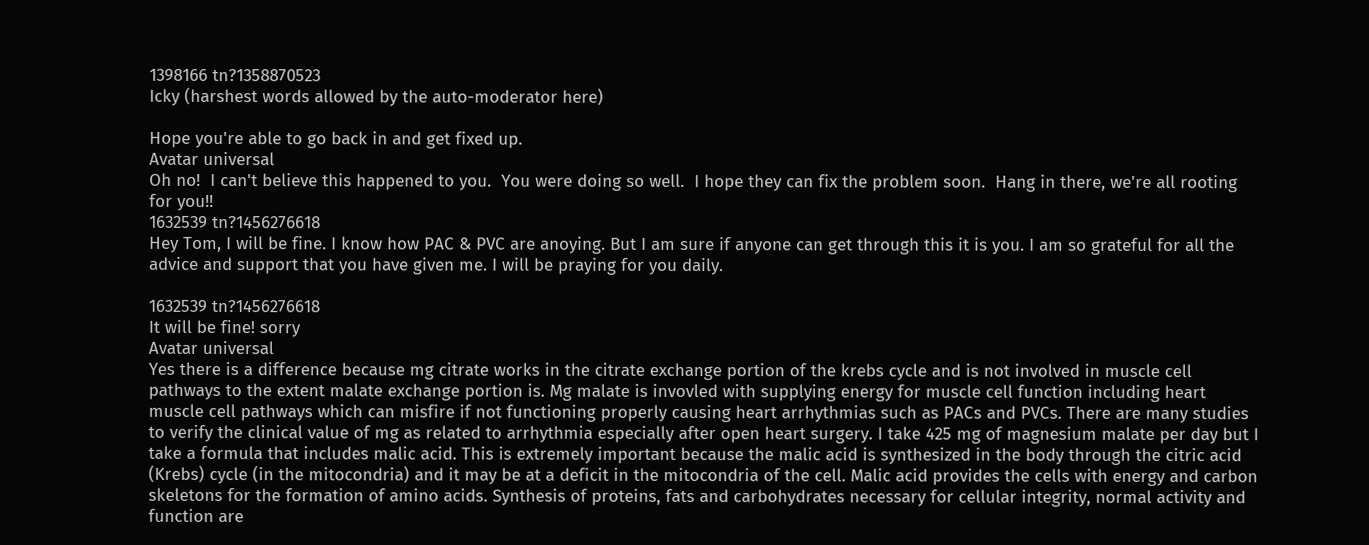1398166 tn?1358870523
Icky (harshest words allowed by the auto-moderator here)

Hope you're able to go back in and get fixed up.
Avatar universal
Oh no!  I can't believe this happened to you.  You were doing so well.  I hope they can fix the problem soon.  Hang in there, we're all rooting for you!!
1632539 tn?1456276618
Hey Tom, I will be fine. I know how PAC & PVC are anoying. But I am sure if anyone can get through this it is you. I am so grateful for all the advice and support that you have given me. I will be praying for you daily.

1632539 tn?1456276618
It will be fine! sorry
Avatar universal
Yes there is a difference because mg citrate works in the citrate exchange portion of the krebs cycle and is not involved in muscle cell pathways to the extent malate exchange portion is. Mg malate is invovled with supplying energy for muscle cell function including heart muscle cell pathways which can misfire if not functioning properly causing heart arrhythmias such as PACs and PVCs. There are many studies to verify the clinical value of mg as related to arrhythmia especially after open heart surgery. I take 425 mg of magnesium malate per day but I take a formula that includes malic acid. This is extremely important because the malic acid is synthesized in the body through the citric acid (Krebs) cycle (in the mitocondria) and it may be at a deficit in the mitocondria of the cell. Malic acid provides the cells with energy and carbon skeletons for the formation of amino acids. Synthesis of proteins, fats and carbohydrates necessary for cellular integrity, normal activity and function are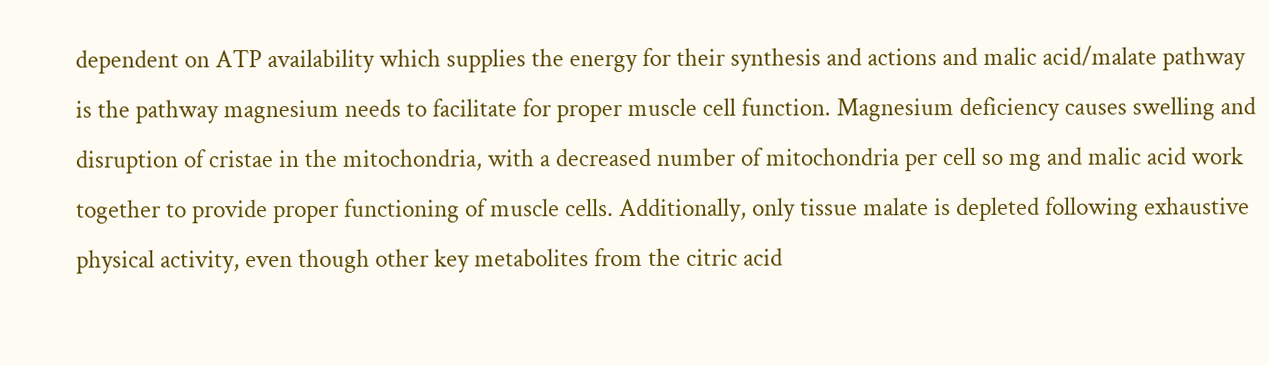dependent on ATP availability which supplies the energy for their synthesis and actions and malic acid/malate pathway is the pathway magnesium needs to facilitate for proper muscle cell function. Magnesium deficiency causes swelling and disruption of cristae in the mitochondria, with a decreased number of mitochondria per cell so mg and malic acid work together to provide proper functioning of muscle cells. Additionally, only tissue malate is depleted following exhaustive physical activity, even though other key metabolites from the citric acid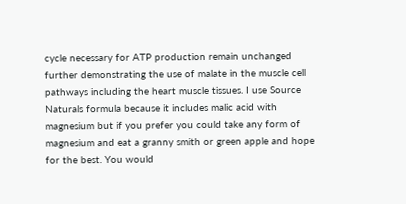cycle necessary for ATP production remain unchanged further demonstrating the use of malate in the muscle cell pathways including the heart muscle tissues. I use Source Naturals formula because it includes malic acid with magnesium but if you prefer you could take any form of magnesium and eat a granny smith or green apple and hope for the best. You would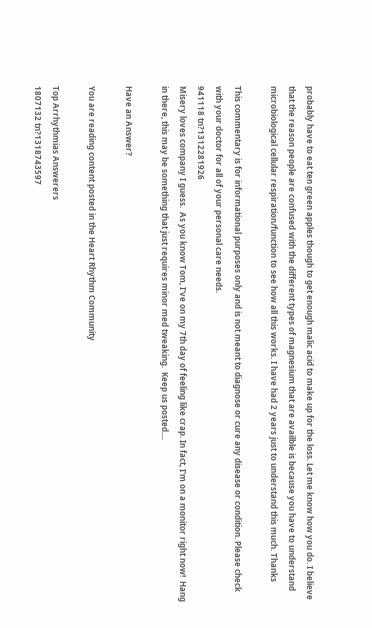probably have to eat ten green apples though to get enough malic acid to make up for the loss. Let me know how you do. I believe that the reason people are confused with the different types of magnesium that are availble is because you have to understand microbiological cellular respiration/function to see how all this works. I have had 2 years just to understand this much. Thanks

This commentary is for informational purposes only and is not meant to diagnose or cure any disease or condition. Please check with your doctor for all of your personal care needs.
941118 tn?1312281926
Misery loves company I guess.  As you know Tom, I've on my 7th day of feeling like crap. In fact, I'm on a monitor right now!  Hang in there, this may be something that just requires minor med tweaking.  Keep us posted....

Have an Answer?

You are reading content posted in the Heart Rhythm Community

Top Arrhythmias Answerers
1807132 tn?1318743597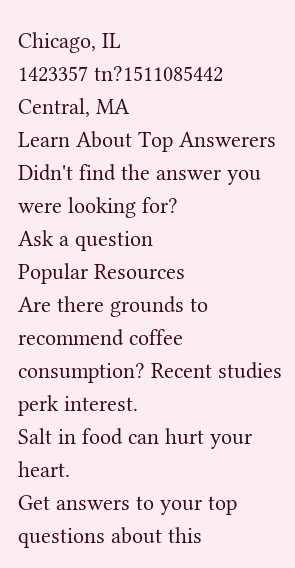Chicago, IL
1423357 tn?1511085442
Central, MA
Learn About Top Answerers
Didn't find the answer you were looking for?
Ask a question
Popular Resources
Are there grounds to recommend coffee consumption? Recent studies perk interest.
Salt in food can hurt your heart.
Get answers to your top questions about this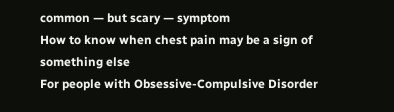common — but scary — symptom
How to know when chest pain may be a sign of something else
For people with Obsessive-Compulsive Disorder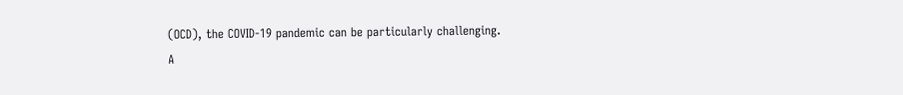(OCD), the COVID-19 pandemic can be particularly challenging.
A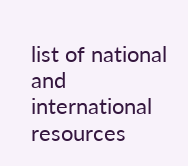list of national and international resources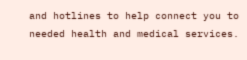and hotlines to help connect you to needed health and medical services.